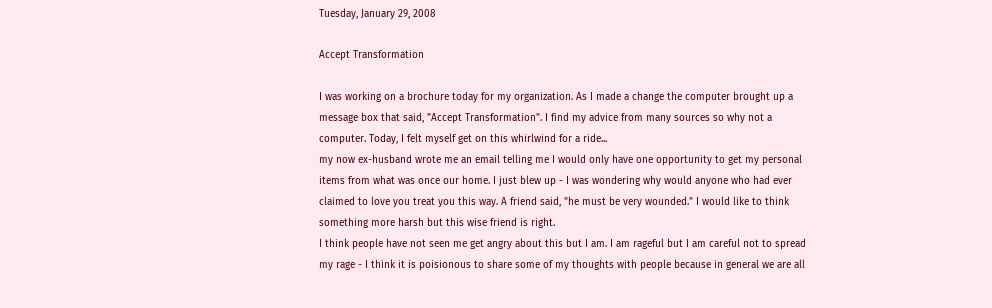Tuesday, January 29, 2008

Accept Transformation

I was working on a brochure today for my organization. As I made a change the computer brought up a message box that said, "Accept Transformation". I find my advice from many sources so why not a computer. Today, I felt myself get on this whirlwind for a ride...
my now ex-husband wrote me an email telling me I would only have one opportunity to get my personal items from what was once our home. I just blew up - I was wondering why would anyone who had ever claimed to love you treat you this way. A friend said, "he must be very wounded." I would like to think something more harsh but this wise friend is right.
I think people have not seen me get angry about this but I am. I am rageful but I am careful not to spread my rage - I think it is poisionous to share some of my thoughts with people because in general we are all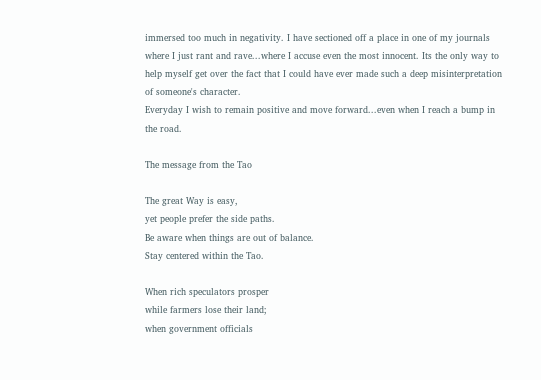immersed too much in negativity. I have sectioned off a place in one of my journals where I just rant and rave...where I accuse even the most innocent. Its the only way to help myself get over the fact that I could have ever made such a deep misinterpretation of someone's character.
Everyday I wish to remain positive and move forward...even when I reach a bump in the road.

The message from the Tao

The great Way is easy,
yet people prefer the side paths.
Be aware when things are out of balance.
Stay centered within the Tao.

When rich speculators prosper
while farmers lose their land;
when government officials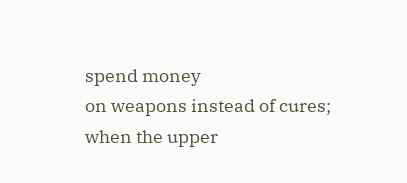spend money
on weapons instead of cures;
when the upper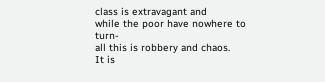class is extravagant and
while the poor have nowhere to turn-
all this is robbery and chaos.
It is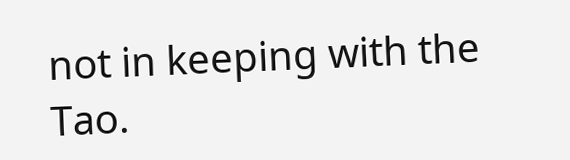not in keeping with the Tao.